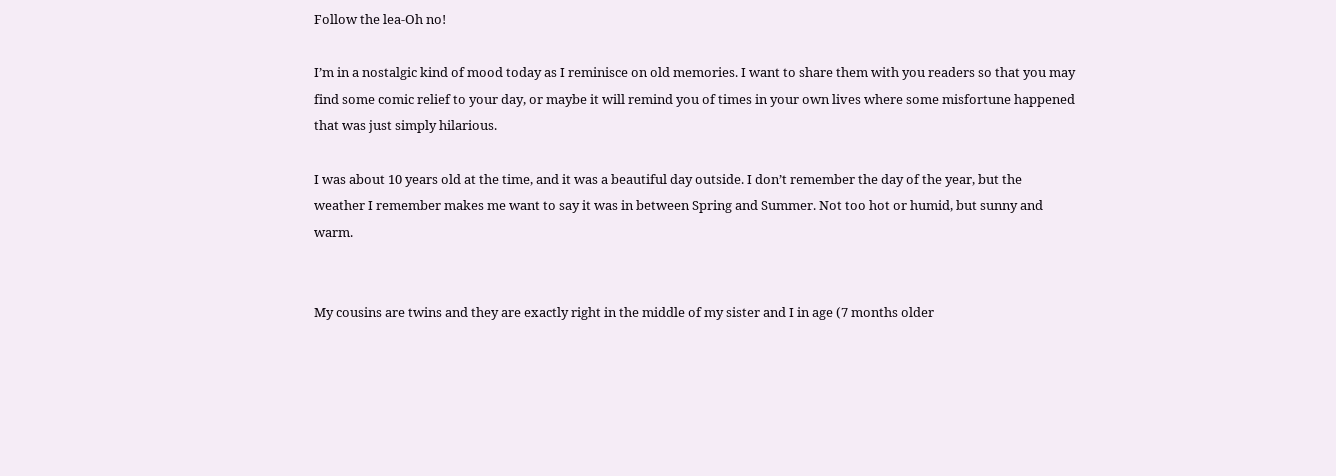Follow the lea-Oh no!

I’m in a nostalgic kind of mood today as I reminisce on old memories. I want to share them with you readers so that you may find some comic relief to your day, or maybe it will remind you of times in your own lives where some misfortune happened that was just simply hilarious.

I was about 10 years old at the time, and it was a beautiful day outside. I don’t remember the day of the year, but the weather I remember makes me want to say it was in between Spring and Summer. Not too hot or humid, but sunny and warm.


My cousins are twins and they are exactly right in the middle of my sister and I in age (7 months older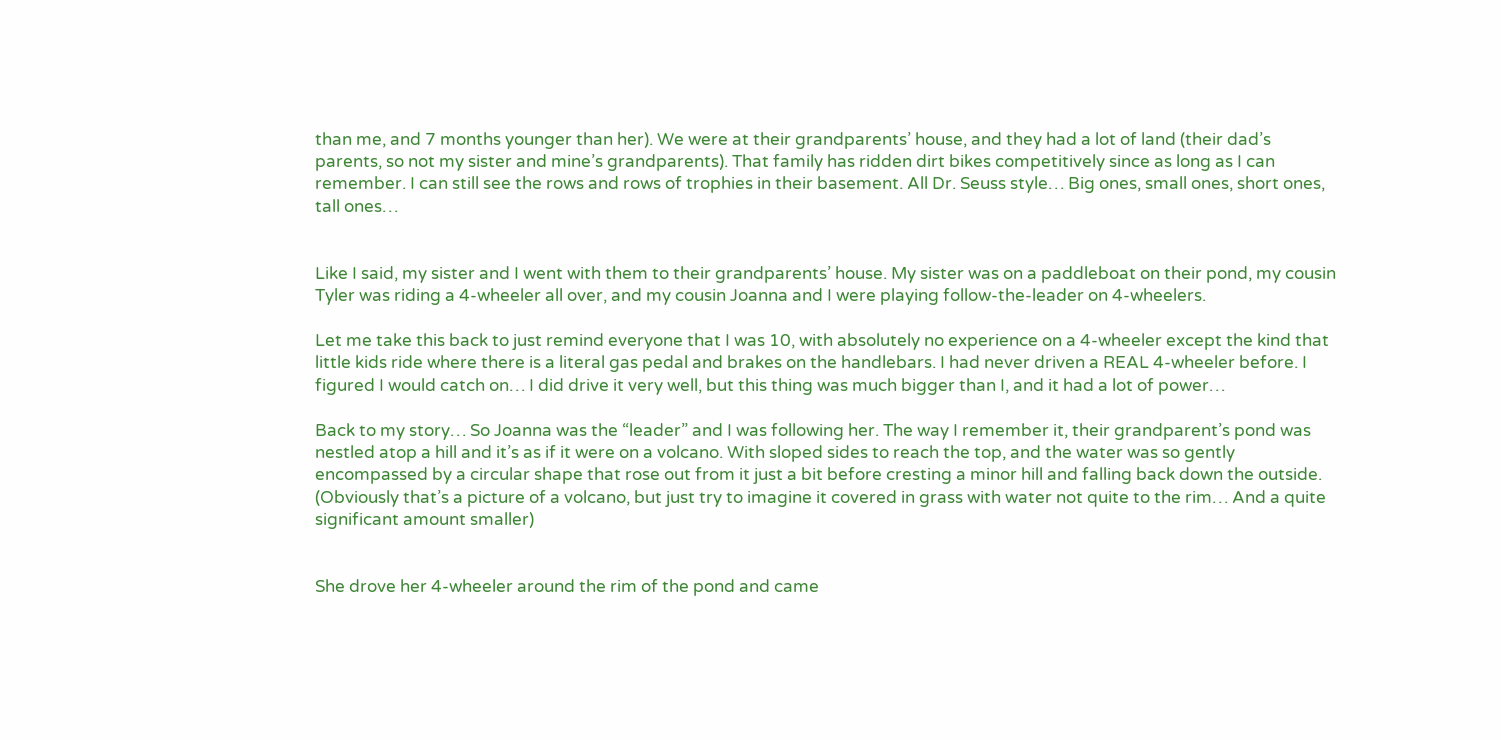than me, and 7 months younger than her). We were at their grandparents’ house, and they had a lot of land (their dad’s parents, so not my sister and mine’s grandparents). That family has ridden dirt bikes competitively since as long as I can remember. I can still see the rows and rows of trophies in their basement. All Dr. Seuss style… Big ones, small ones, short ones, tall ones…


Like I said, my sister and I went with them to their grandparents’ house. My sister was on a paddleboat on their pond, my cousin Tyler was riding a 4-wheeler all over, and my cousin Joanna and I were playing follow-the-leader on 4-wheelers.

Let me take this back to just remind everyone that I was 10, with absolutely no experience on a 4-wheeler except the kind that little kids ride where there is a literal gas pedal and brakes on the handlebars. I had never driven a REAL 4-wheeler before. I figured I would catch on… I did drive it very well, but this thing was much bigger than I, and it had a lot of power…

Back to my story… So Joanna was the “leader” and I was following her. The way I remember it, their grandparent’s pond was nestled atop a hill and it’s as if it were on a volcano. With sloped sides to reach the top, and the water was so gently encompassed by a circular shape that rose out from it just a bit before cresting a minor hill and falling back down the outside. (Obviously that’s a picture of a volcano, but just try to imagine it covered in grass with water not quite to the rim… And a quite significant amount smaller)


She drove her 4-wheeler around the rim of the pond and came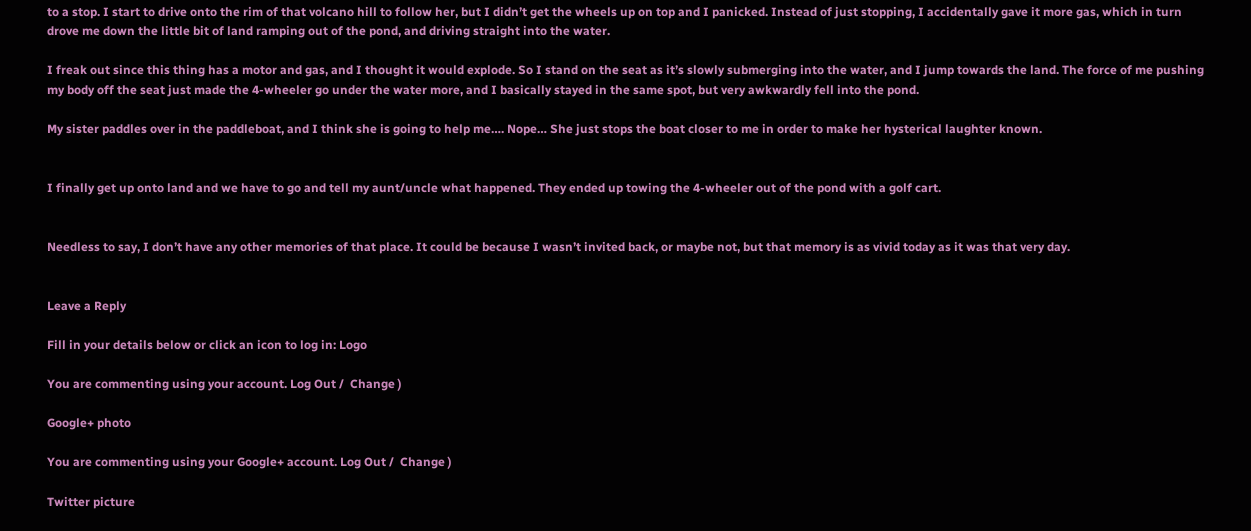to a stop. I start to drive onto the rim of that volcano hill to follow her, but I didn’t get the wheels up on top and I panicked. Instead of just stopping, I accidentally gave it more gas, which in turn drove me down the little bit of land ramping out of the pond, and driving straight into the water.

I freak out since this thing has a motor and gas, and I thought it would explode. So I stand on the seat as it’s slowly submerging into the water, and I jump towards the land. The force of me pushing my body off the seat just made the 4-wheeler go under the water more, and I basically stayed in the same spot, but very awkwardly fell into the pond.

My sister paddles over in the paddleboat, and I think she is going to help me…. Nope… She just stops the boat closer to me in order to make her hysterical laughter known.


I finally get up onto land and we have to go and tell my aunt/uncle what happened. They ended up towing the 4-wheeler out of the pond with a golf cart.


Needless to say, I don’t have any other memories of that place. It could be because I wasn’t invited back, or maybe not, but that memory is as vivid today as it was that very day.


Leave a Reply

Fill in your details below or click an icon to log in: Logo

You are commenting using your account. Log Out /  Change )

Google+ photo

You are commenting using your Google+ account. Log Out /  Change )

Twitter picture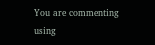You are commenting using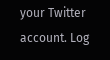your Twitter account. Log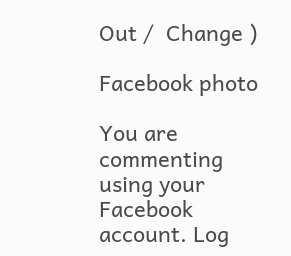Out /  Change )

Facebook photo

You are commenting using your Facebook account. Log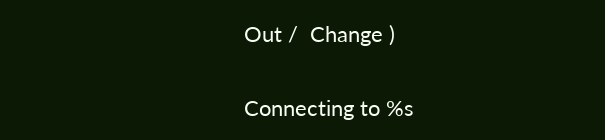Out /  Change )

Connecting to %s